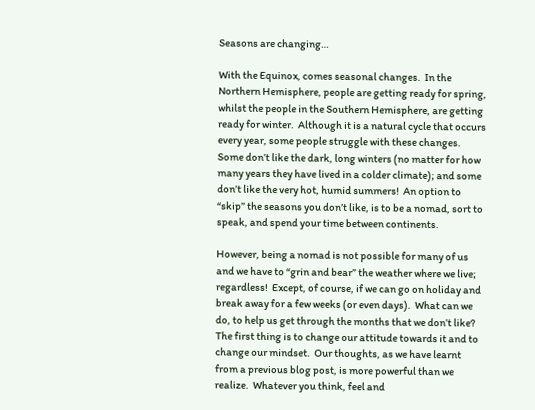Seasons are changing…

With the Equinox, comes seasonal changes.  In the Northern Hemisphere, people are getting ready for spring, whilst the people in the Southern Hemisphere, are getting ready for winter.  Although it is a natural cycle that occurs every year, some people struggle with these changes.  Some don’t like the dark, long winters (no matter for how many years they have lived in a colder climate); and some don’t like the very hot, humid summers!  An option to “skip” the seasons you don’t like, is to be a nomad, sort to speak, and spend your time between continents.

However, being a nomad is not possible for many of us and we have to “grin and bear” the weather where we live; regardless!  Except, of course, if we can go on holiday and break away for a few weeks (or even days).  What can we do, to help us get through the months that we don’t like?  The first thing is to change our attitude towards it and to change our mindset.  Our thoughts, as we have learnt from a previous blog post, is more powerful than we realize.  Whatever you think, feel and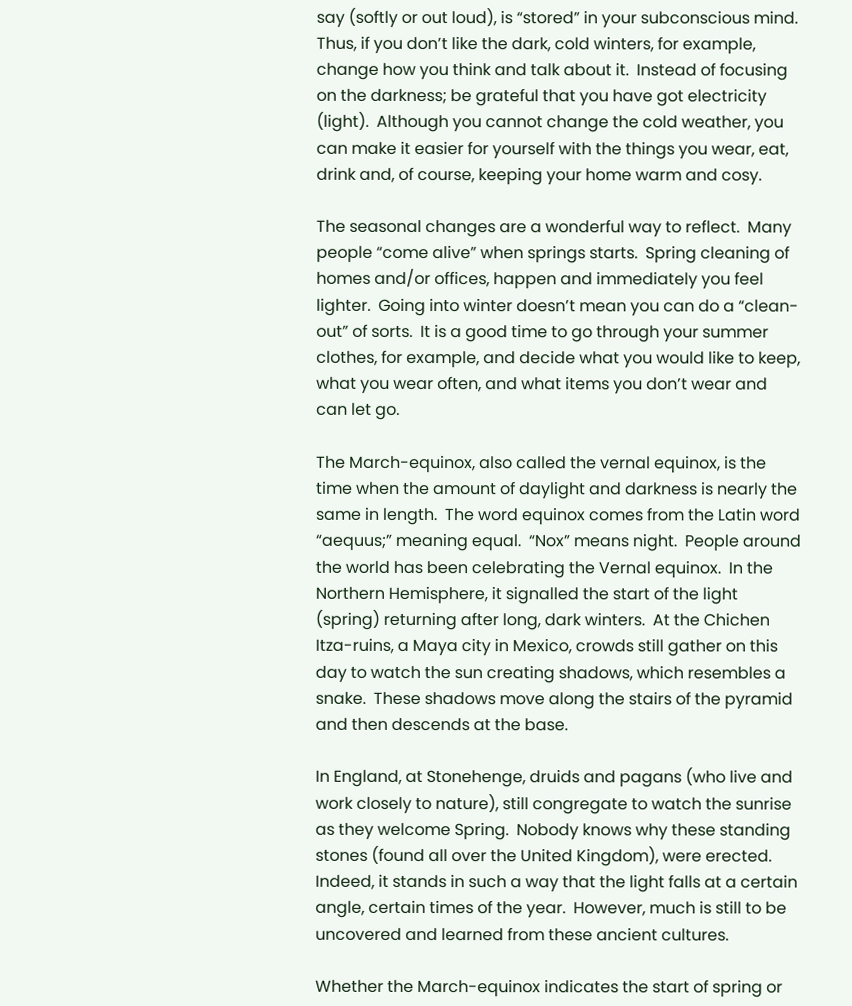say (softly or out loud), is “stored” in your subconscious mind.  Thus, if you don’t like the dark, cold winters, for example, change how you think and talk about it.  Instead of focusing on the darkness; be grateful that you have got electricity (light).  Although you cannot change the cold weather, you can make it easier for yourself with the things you wear, eat, drink and, of course, keeping your home warm and cosy.

The seasonal changes are a wonderful way to reflect.  Many people “come alive” when springs starts.  Spring cleaning of homes and/or offices, happen and immediately you feel lighter.  Going into winter doesn’t mean you can do a “clean-out” of sorts.  It is a good time to go through your summer clothes, for example, and decide what you would like to keep, what you wear often, and what items you don’t wear and can let go.

The March-equinox, also called the vernal equinox, is the time when the amount of daylight and darkness is nearly the same in length.  The word equinox comes from the Latin word “aequus;” meaning equal.  “Nox” means night.  People around the world has been celebrating the Vernal equinox.  In the Northern Hemisphere, it signalled the start of the light (spring) returning after long, dark winters.  At the Chichen Itza-ruins, a Maya city in Mexico, crowds still gather on this day to watch the sun creating shadows, which resembles a snake.  These shadows move along the stairs of the pyramid and then descends at the base.

In England, at Stonehenge, druids and pagans (who live and work closely to nature), still congregate to watch the sunrise as they welcome Spring.  Nobody knows why these standing stones (found all over the United Kingdom), were erected.  Indeed, it stands in such a way that the light falls at a certain angle, certain times of the year.  However, much is still to be uncovered and learned from these ancient cultures.

Whether the March-equinox indicates the start of spring or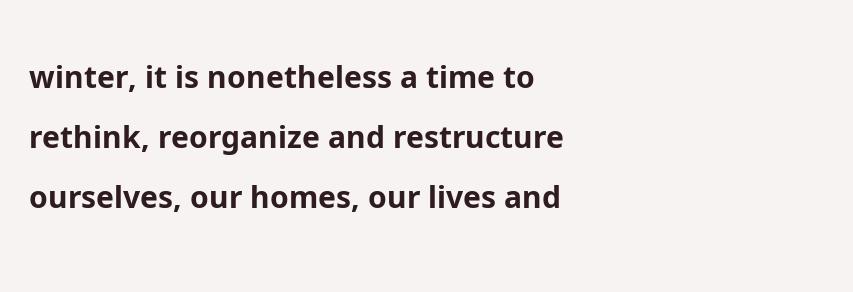winter, it is nonetheless a time to rethink, reorganize and restructure ourselves, our homes, our lives and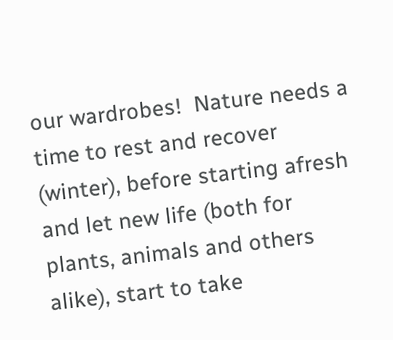our wardrobes!  Nature needs a time to rest and recover (winter), before starting afresh and let new life (both for plants, animals and others alike), start to take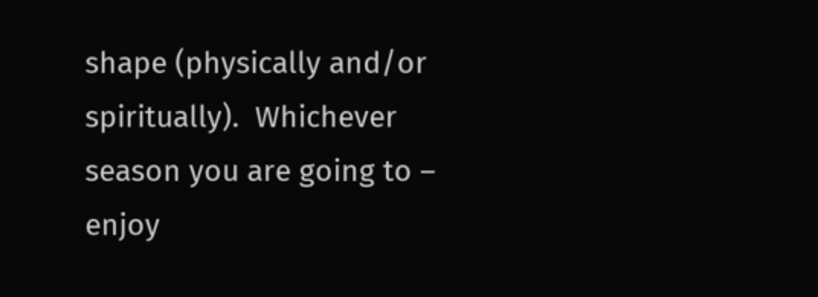shape (physically and/or spiritually).  Whichever season you are going to – enjoy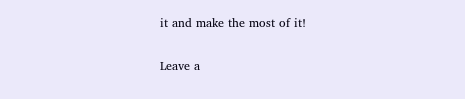it and make the most of it!

Leave a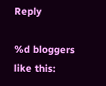Reply

%d bloggers like this: